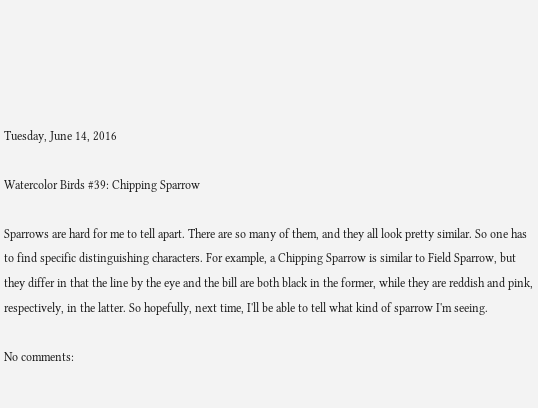Tuesday, June 14, 2016

Watercolor Birds #39: Chipping Sparrow

Sparrows are hard for me to tell apart. There are so many of them, and they all look pretty similar. So one has to find specific distinguishing characters. For example, a Chipping Sparrow is similar to Field Sparrow, but they differ in that the line by the eye and the bill are both black in the former, while they are reddish and pink, respectively, in the latter. So hopefully, next time, I'll be able to tell what kind of sparrow I'm seeing.

No comments: